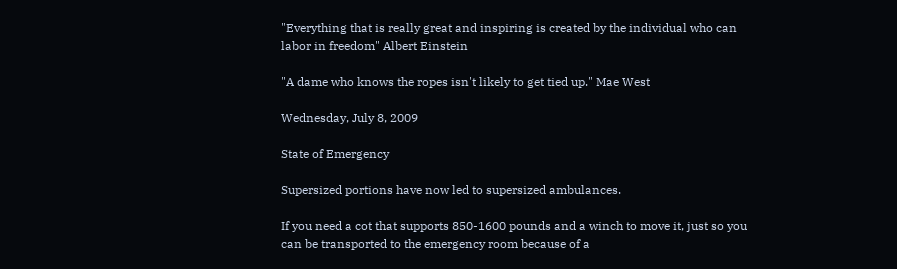"Everything that is really great and inspiring is created by the individual who can labor in freedom" Albert Einstein

"A dame who knows the ropes isn't likely to get tied up." Mae West

Wednesday, July 8, 2009

State of Emergency

Supersized portions have now led to supersized ambulances.

If you need a cot that supports 850-1600 pounds and a winch to move it, just so you can be transported to the emergency room because of a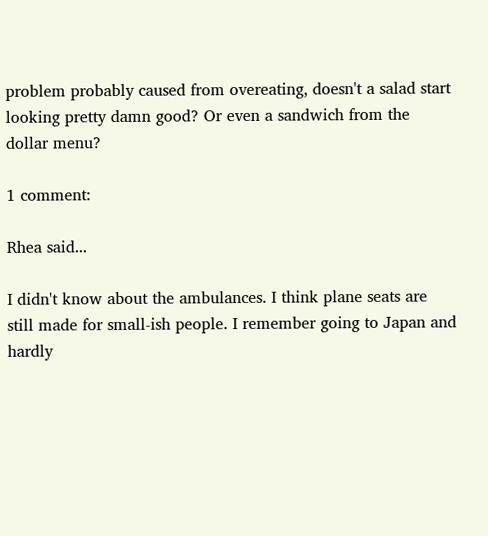problem probably caused from overeating, doesn't a salad start looking pretty damn good? Or even a sandwich from the dollar menu?

1 comment:

Rhea said...

I didn't know about the ambulances. I think plane seats are still made for small-ish people. I remember going to Japan and hardly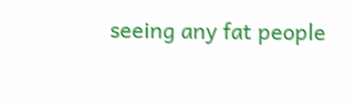seeing any fat people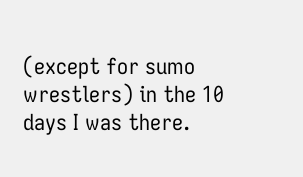(except for sumo wrestlers) in the 10 days I was there.